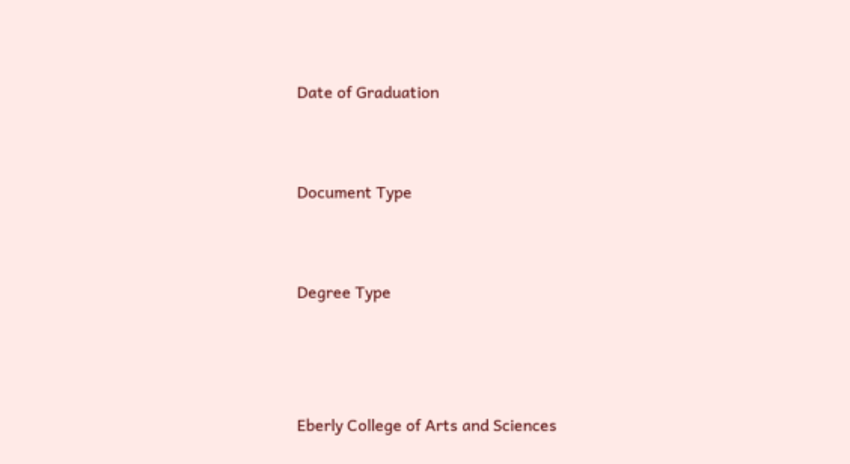Date of Graduation


Document Type


Degree Type



Eberly College of Arts and Sciences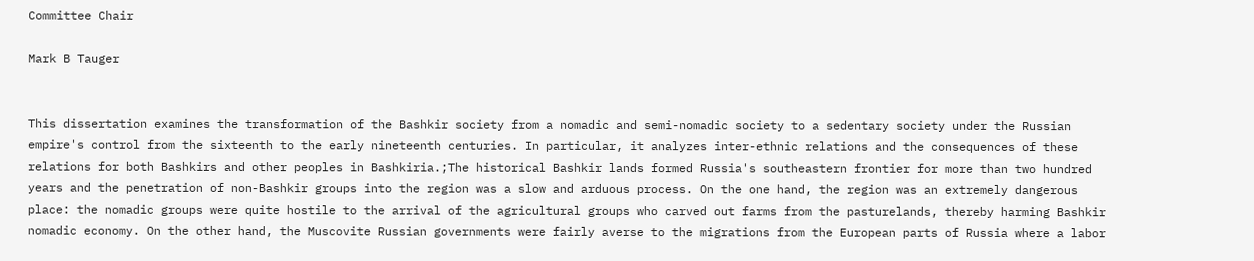Committee Chair

Mark B Tauger


This dissertation examines the transformation of the Bashkir society from a nomadic and semi-nomadic society to a sedentary society under the Russian empire's control from the sixteenth to the early nineteenth centuries. In particular, it analyzes inter-ethnic relations and the consequences of these relations for both Bashkirs and other peoples in Bashkiria.;The historical Bashkir lands formed Russia's southeastern frontier for more than two hundred years and the penetration of non-Bashkir groups into the region was a slow and arduous process. On the one hand, the region was an extremely dangerous place: the nomadic groups were quite hostile to the arrival of the agricultural groups who carved out farms from the pasturelands, thereby harming Bashkir nomadic economy. On the other hand, the Muscovite Russian governments were fairly averse to the migrations from the European parts of Russia where a labor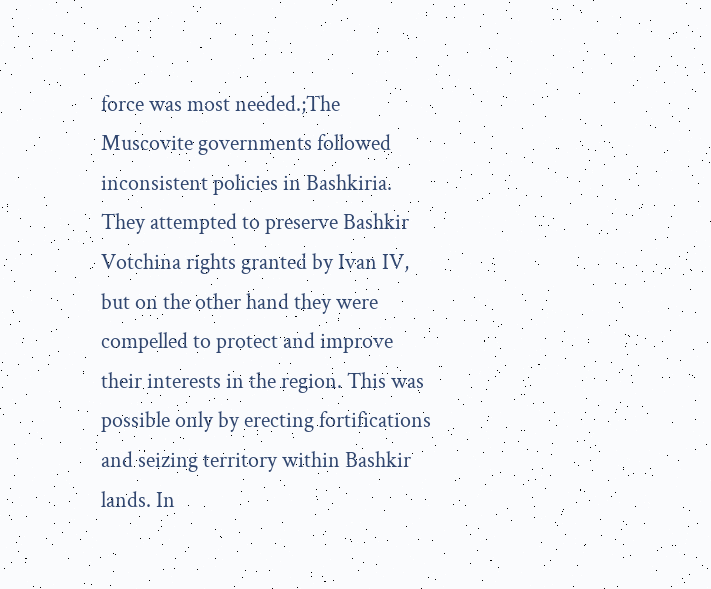force was most needed.;The Muscovite governments followed inconsistent policies in Bashkiria. They attempted to preserve Bashkir Votchina rights granted by Ivan IV, but on the other hand they were compelled to protect and improve their interests in the region. This was possible only by erecting fortifications and seizing territory within Bashkir lands. In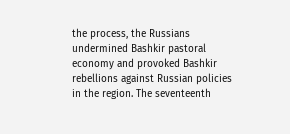the process, the Russians undermined Bashkir pastoral economy and provoked Bashkir rebellions against Russian policies in the region. The seventeenth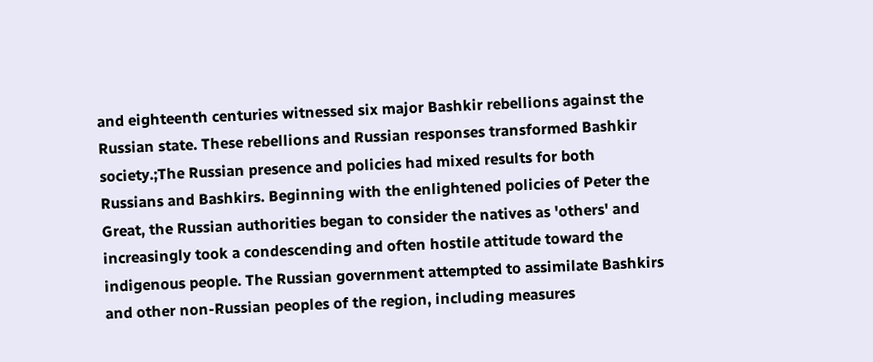and eighteenth centuries witnessed six major Bashkir rebellions against the Russian state. These rebellions and Russian responses transformed Bashkir society.;The Russian presence and policies had mixed results for both Russians and Bashkirs. Beginning with the enlightened policies of Peter the Great, the Russian authorities began to consider the natives as 'others' and increasingly took a condescending and often hostile attitude toward the indigenous people. The Russian government attempted to assimilate Bashkirs and other non-Russian peoples of the region, including measures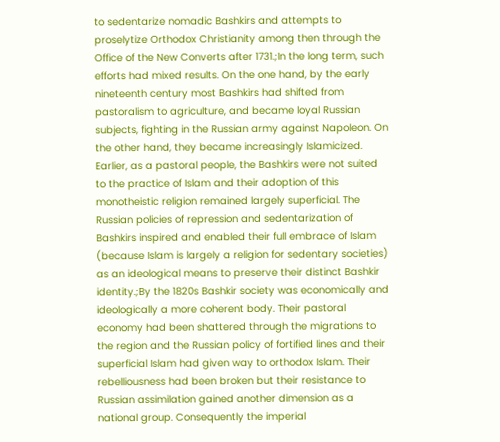to sedentarize nomadic Bashkirs and attempts to proselytize Orthodox Christianity among then through the Office of the New Converts after 1731.;In the long term, such efforts had mixed results. On the one hand, by the early nineteenth century most Bashkirs had shifted from pastoralism to agriculture, and became loyal Russian subjects, fighting in the Russian army against Napoleon. On the other hand, they became increasingly Islamicized. Earlier, as a pastoral people, the Bashkirs were not suited to the practice of Islam and their adoption of this monotheistic religion remained largely superficial. The Russian policies of repression and sedentarization of Bashkirs inspired and enabled their full embrace of Islam (because Islam is largely a religion for sedentary societies) as an ideological means to preserve their distinct Bashkir identity.;By the 1820s Bashkir society was economically and ideologically a more coherent body. Their pastoral economy had been shattered through the migrations to the region and the Russian policy of fortified lines and their superficial Islam had given way to orthodox Islam. Their rebelliousness had been broken but their resistance to Russian assimilation gained another dimension as a national group. Consequently the imperial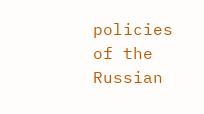policies of the Russian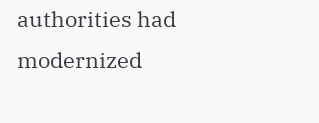authorities had modernized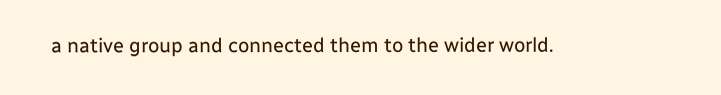a native group and connected them to the wider world.